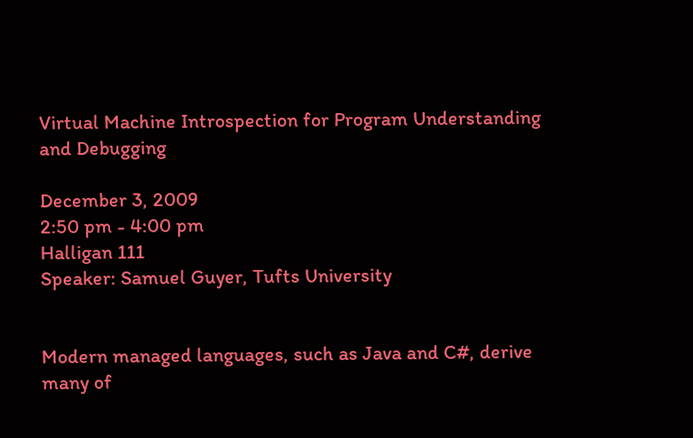Virtual Machine Introspection for Program Understanding and Debugging

December 3, 2009
2:50 pm - 4:00 pm
Halligan 111
Speaker: Samuel Guyer, Tufts University


Modern managed languages, such as Java and C#, derive many of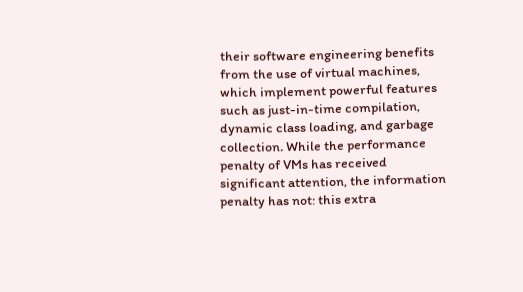their software engineering benefits from the use of virtual machines, which implement powerful features such as just-in-time compilation, dynamic class loading, and garbage collection. While the performance penalty of VMs has received significant attention, the information penalty has not: this extra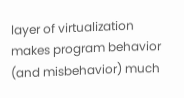layer of virtualization makes program behavior (and misbehavior) much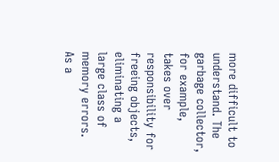more difficult to understand. The garbage collector, for example, takes over responsibility for freeing objects, eliminating a large class of memory errors. As a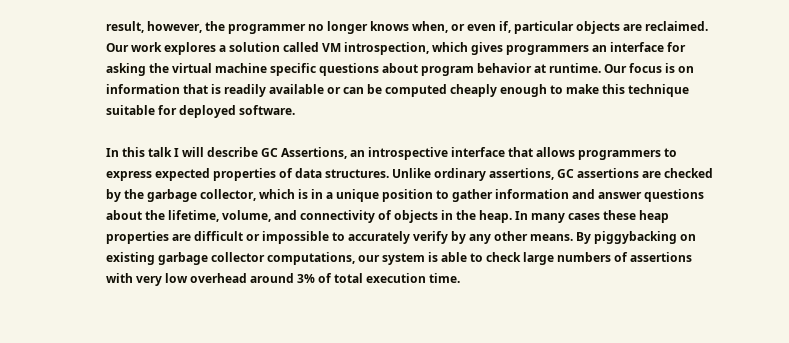result, however, the programmer no longer knows when, or even if, particular objects are reclaimed. Our work explores a solution called VM introspection, which gives programmers an interface for asking the virtual machine specific questions about program behavior at runtime. Our focus is on information that is readily available or can be computed cheaply enough to make this technique suitable for deployed software.

In this talk I will describe GC Assertions, an introspective interface that allows programmers to express expected properties of data structures. Unlike ordinary assertions, GC assertions are checked by the garbage collector, which is in a unique position to gather information and answer questions about the lifetime, volume, and connectivity of objects in the heap. In many cases these heap properties are difficult or impossible to accurately verify by any other means. By piggybacking on existing garbage collector computations, our system is able to check large numbers of assertions with very low overhead around 3% of total execution time.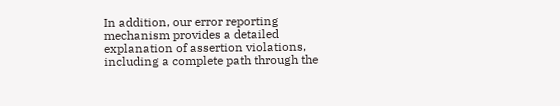In addition, our error reporting mechanism provides a detailed explanation of assertion violations, including a complete path through the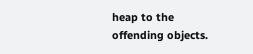heap to the offending objects.